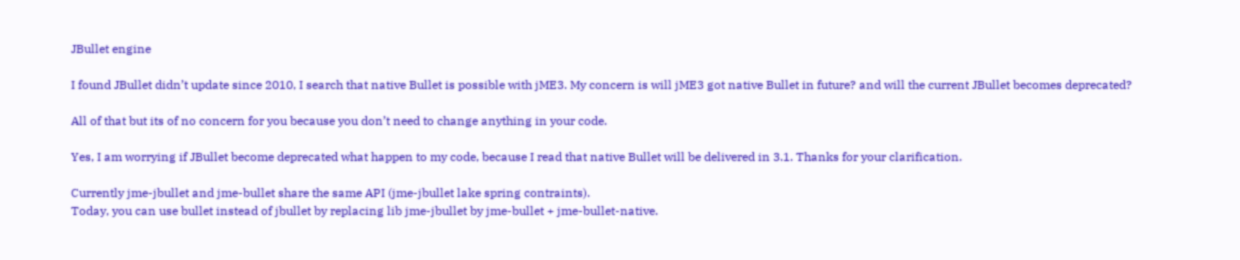JBullet engine

I found JBullet didn’t update since 2010, I search that native Bullet is possible with jME3. My concern is will jME3 got native Bullet in future? and will the current JBullet becomes deprecated?

All of that but its of no concern for you because you don’t need to change anything in your code.

Yes, I am worrying if JBullet become deprecated what happen to my code, because I read that native Bullet will be delivered in 3.1. Thanks for your clarification.

Currently jme-jbullet and jme-bullet share the same API (jme-jbullet lake spring contraints).
Today, you can use bullet instead of jbullet by replacing lib jme-jbullet by jme-bullet + jme-bullet-native.